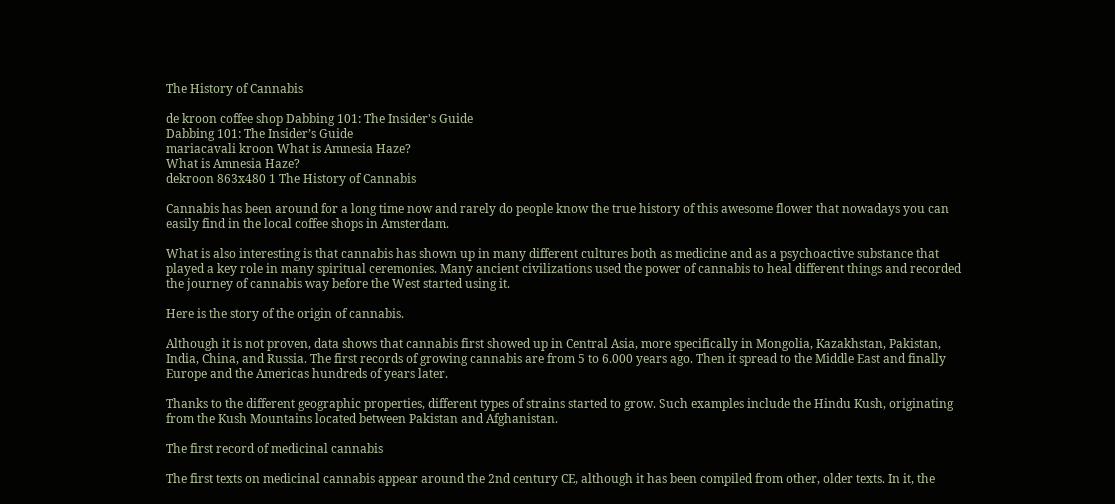The History of Cannabis

de kroon coffee shop Dabbing 101: The Insider's Guide
Dabbing 101: The Insider’s Guide
mariacavali kroon What is Amnesia Haze?
What is Amnesia Haze?
dekroon 863x480 1 The History of Cannabis

Cannabis has been around for a long time now and rarely do people know the true history of this awesome flower that nowadays you can easily find in the local coffee shops in Amsterdam.

What is also interesting is that cannabis has shown up in many different cultures both as medicine and as a psychoactive substance that played a key role in many spiritual ceremonies. Many ancient civilizations used the power of cannabis to heal different things and recorded the journey of cannabis way before the West started using it.

Here is the story of the origin of cannabis.

Although it is not proven, data shows that cannabis first showed up in Central Asia, more specifically in Mongolia, Kazakhstan, Pakistan, India, China, and Russia. The first records of growing cannabis are from 5 to 6.000 years ago. Then it spread to the Middle East and finally Europe and the Americas hundreds of years later.

Thanks to the different geographic properties, different types of strains started to grow. Such examples include the Hindu Kush, originating from the Kush Mountains located between Pakistan and Afghanistan.

The first record of medicinal cannabis

The first texts on medicinal cannabis appear around the 2nd century CE, although it has been compiled from other, older texts. In it, the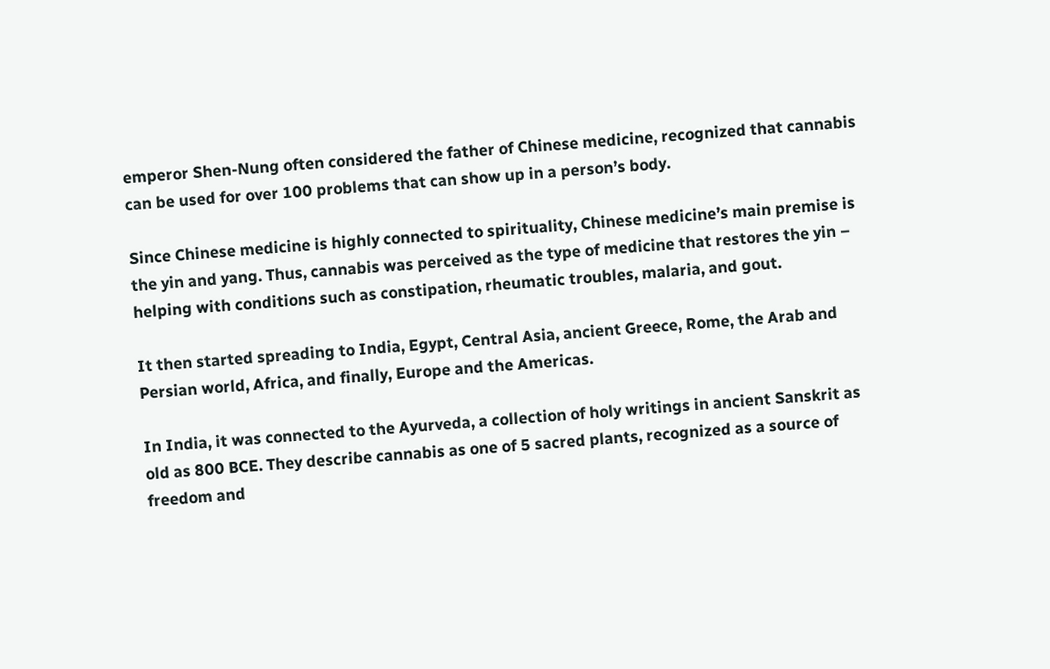emperor Shen-Nung often considered the father of Chinese medicine, recognized that cannabis can be used for over 100 problems that can show up in a person’s body.

Since Chinese medicine is highly connected to spirituality, Chinese medicine’s main premise is the yin and yang. Thus, cannabis was perceived as the type of medicine that restores the yin – helping with conditions such as constipation, rheumatic troubles, malaria, and gout.

It then started spreading to India, Egypt, Central Asia, ancient Greece, Rome, the Arab and Persian world, Africa, and finally, Europe and the Americas.

In India, it was connected to the Ayurveda, a collection of holy writings in ancient Sanskrit as old as 800 BCE. They describe cannabis as one of 5 sacred plants, recognized as a source of freedom and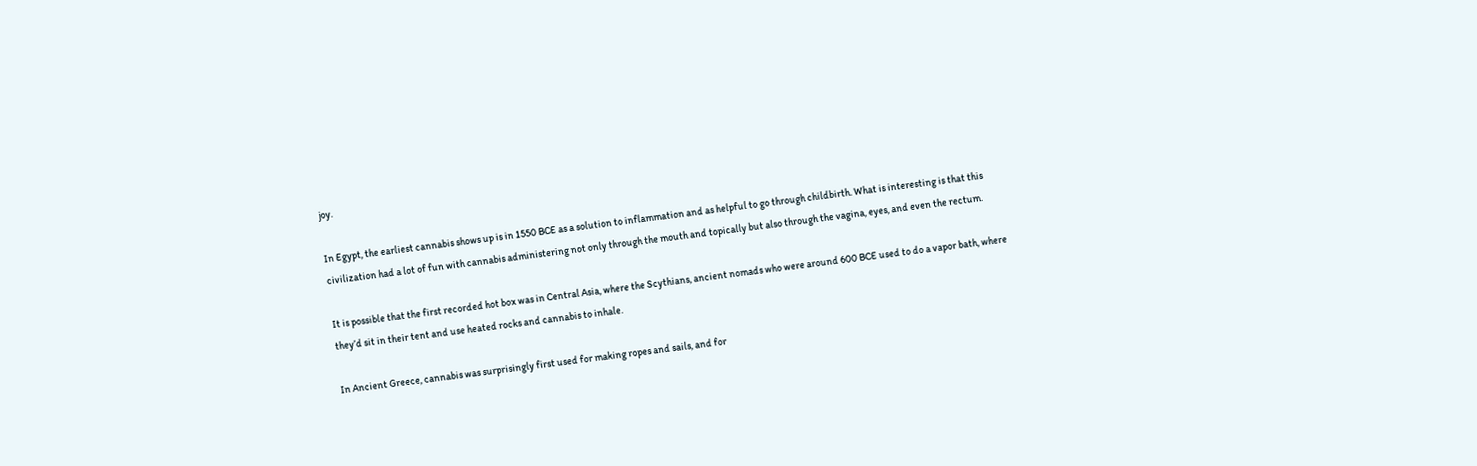joy.

In Egypt, the earliest cannabis shows up is in 1550 BCE as a solution to inflammation and as helpful to go through childbirth. What is interesting is that this civilization had a lot of fun with cannabis administering not only through the mouth and topically but also through the vagina, eyes, and even the rectum.

It is possible that the first recorded hot box was in Central Asia, where the Scythians, ancient nomads who were around 600 BCE used to do a vapor bath, where they’d sit in their tent and use heated rocks and cannabis to inhale.

In Ancient Greece, cannabis was surprisingly first used for making ropes and sails, and for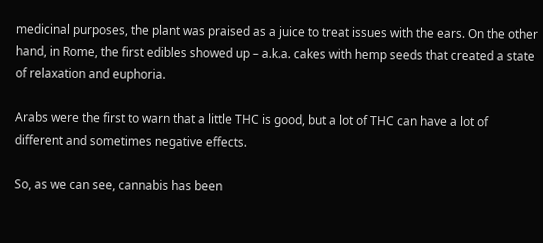medicinal purposes, the plant was praised as a juice to treat issues with the ears. On the other hand, in Rome, the first edibles showed up – a.k.a. cakes with hemp seeds that created a state of relaxation and euphoria.

Arabs were the first to warn that a little THC is good, but a lot of THC can have a lot of different and sometimes negative effects.

So, as we can see, cannabis has been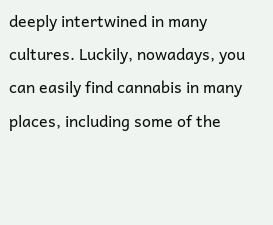deeply intertwined in many cultures. Luckily, nowadays, you can easily find cannabis in many places, including some of the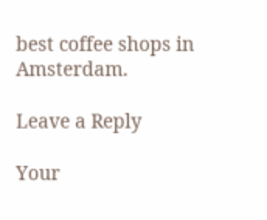best coffee shops in Amsterdam.

Leave a Reply

Your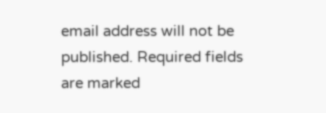email address will not be published. Required fields are marked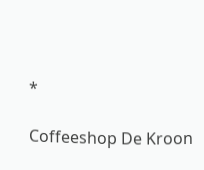*

Coffeeshop De Kroon